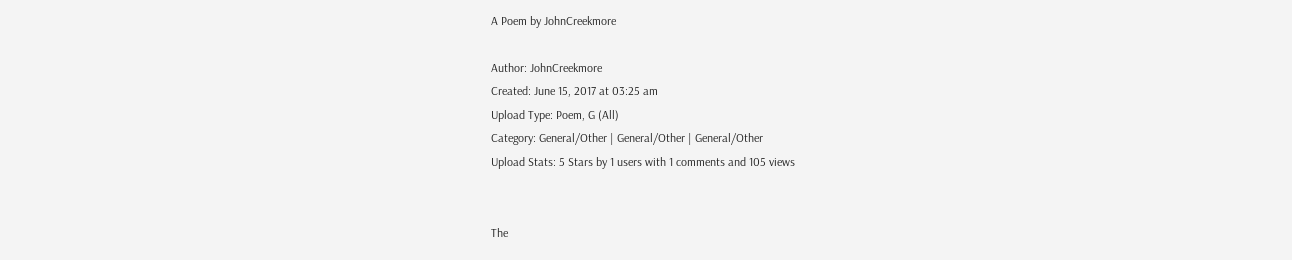A Poem by JohnCreekmore

Author: JohnCreekmore
Created: June 15, 2017 at 03:25 am
Upload Type: Poem, G (All)
Category: General/Other | General/Other | General/Other
Upload Stats: 5 Stars by 1 users with 1 comments and 105 views


The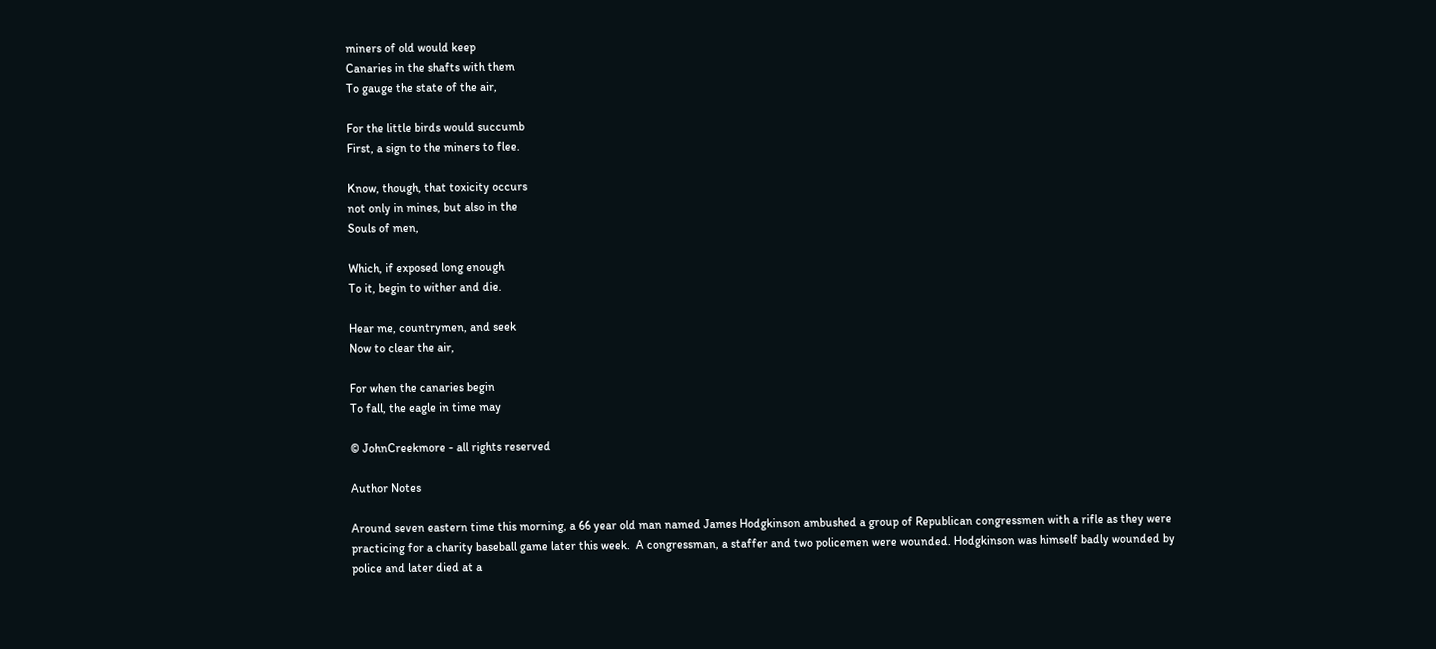miners of old would keep
Canaries in the shafts with them
To gauge the state of the air,

For the little birds would succumb
First, a sign to the miners to flee.

Know, though, that toxicity occurs
not only in mines, but also in the
Souls of men,

Which, if exposed long enough
To it, begin to wither and die.

Hear me, countrymen, and seek
Now to clear the air,

For when the canaries begin
To fall, the eagle in time may

© JohnCreekmore - all rights reserved

Author Notes

Around seven eastern time this morning, a 66 year old man named James Hodgkinson ambushed a group of Republican congressmen with a rifle as they were practicing for a charity baseball game later this week.  A congressman, a staffer and two policemen were wounded. Hodgkinson was himself badly wounded by police and later died at a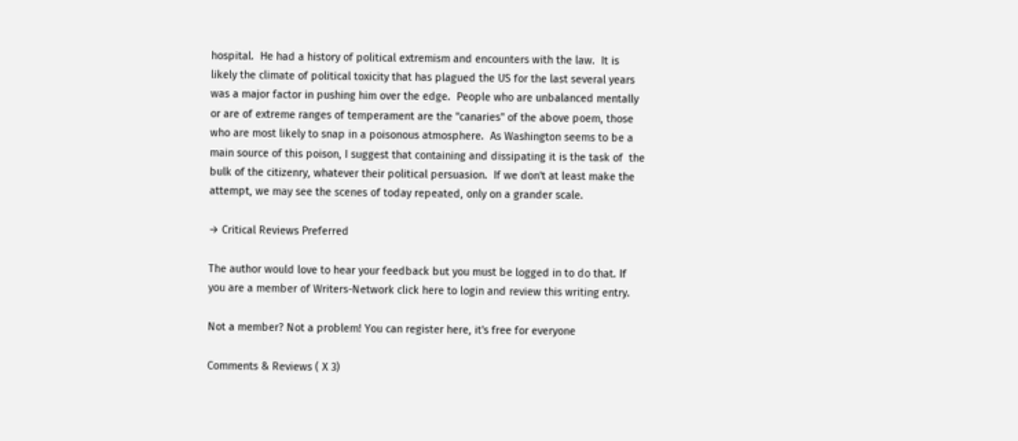hospital.  He had a history of political extremism and encounters with the law.  It is likely the climate of political toxicity that has plagued the US for the last several years was a major factor in pushing him over the edge.  People who are unbalanced mentally or are of extreme ranges of temperament are the "canaries" of the above poem, those who are most likely to snap in a poisonous atmosphere.  As Washington seems to be a main source of this poison, I suggest that containing and dissipating it is the task of  the bulk of the citizenry, whatever their political persuasion.  If we don't at least make the attempt, we may see the scenes of today repeated, only on a grander scale.

→ Critical Reviews Preferred

The author would love to hear your feedback but you must be logged in to do that. If you are a member of Writers-Network click here to login and review this writing entry.

Not a member? Not a problem! You can register here, it's free for everyone

Comments & Reviews ( X 3)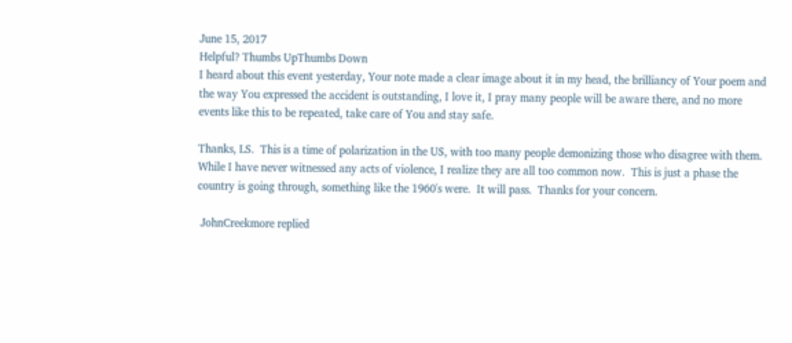June 15, 2017
Helpful? Thumbs UpThumbs Down
I heard about this event yesterday, Your note made a clear image about it in my head, the brilliancy of Your poem and the way You expressed the accident is outstanding, I love it, I pray many people will be aware there, and no more events like this to be repeated, take care of You and stay safe.

Thanks, LS.  This is a time of polarization in the US, with too many people demonizing those who disagree with them.  While I have never witnessed any acts of violence, I realize they are all too common now.  This is just a phase the country is going through, something like the 1960's were.  It will pass.  Thanks for your concern.

 JohnCreekmore replied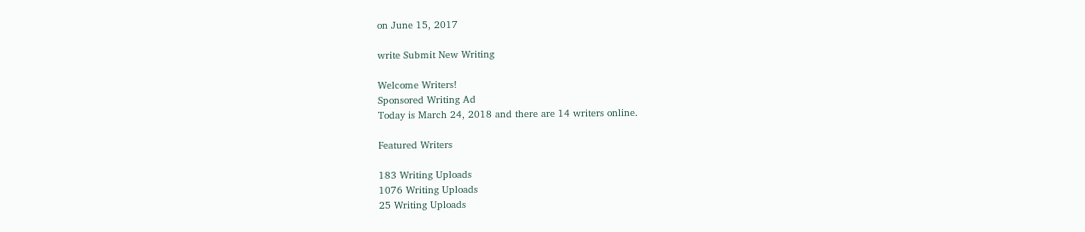on June 15, 2017

write Submit New Writing

Welcome Writers!
Sponsored Writing Ad
Today is March 24, 2018 and there are 14 writers online.

Featured Writers

183 Writing Uploads
1076 Writing Uploads
25 Writing Uploads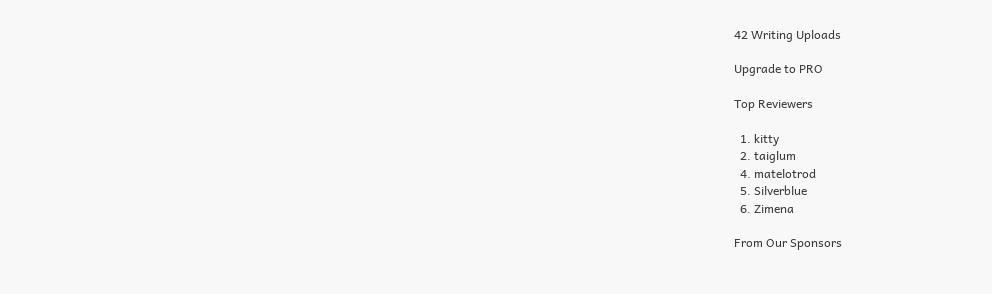42 Writing Uploads

Upgrade to PRO

Top Reviewers

  1. kitty
  2. taiglum
  4. matelotrod
  5. Silverblue
  6. Zimena

From Our Sponsors